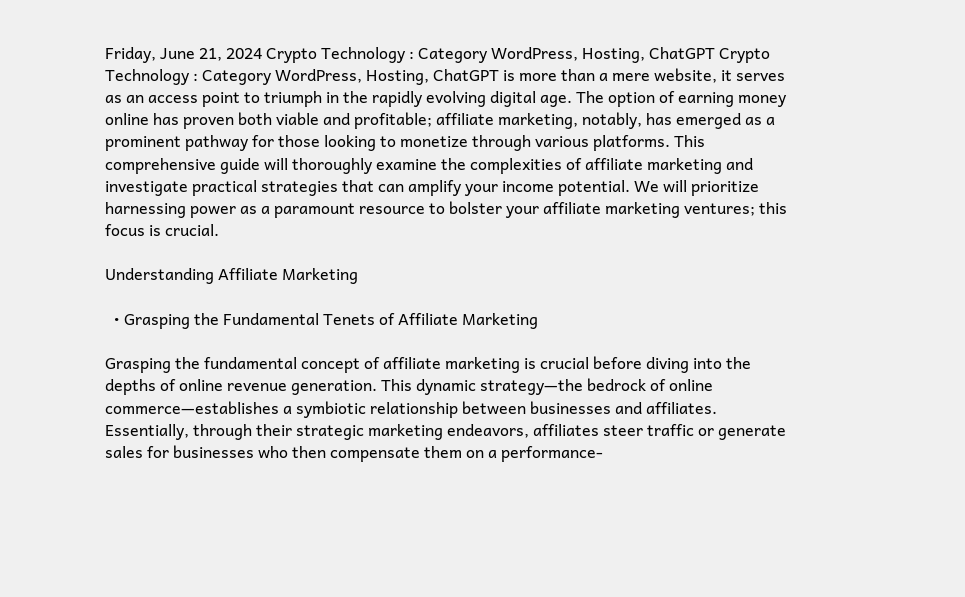Friday, June 21, 2024 Crypto Technology : Category WordPress, Hosting, ChatGPT Crypto Technology : Category WordPress, Hosting, ChatGPT is more than a mere website, it serves as an access point to triumph in the rapidly evolving digital age. The option of earning money online has proven both viable and profitable; affiliate marketing, notably, has emerged as a prominent pathway for those looking to monetize through various platforms. This comprehensive guide will thoroughly examine the complexities of affiliate marketing and investigate practical strategies that can amplify your income potential. We will prioritize harnessing power as a paramount resource to bolster your affiliate marketing ventures; this focus is crucial.

Understanding Affiliate Marketing

  • Grasping the Fundamental Tenets of Affiliate Marketing

Grasping the fundamental concept of affiliate marketing is crucial before diving into the depths of online revenue generation. This dynamic strategy—the bedrock of online commerce—establishes a symbiotic relationship between businesses and affiliates. Essentially, through their strategic marketing endeavors, affiliates steer traffic or generate sales for businesses who then compensate them on a performance-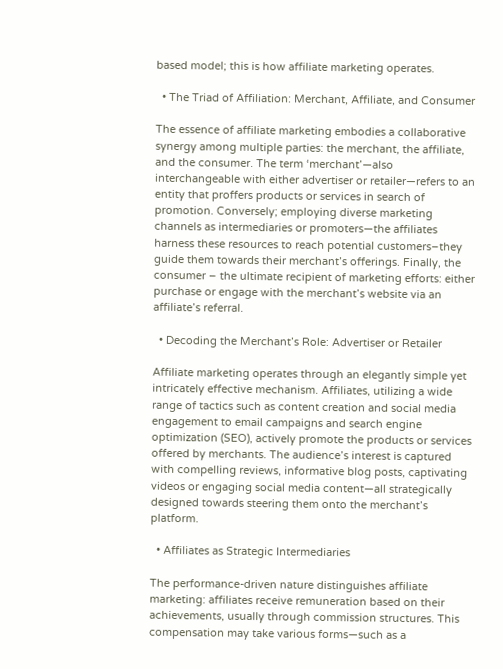based model; this is how affiliate marketing operates.

  • The Triad of Affiliation: Merchant, Affiliate, and Consumer

The essence of affiliate marketing embodies a collaborative synergy among multiple parties: the merchant, the affiliate, and the consumer. The term ‘merchant’—also interchangeable with either advertiser or retailer—refers to an entity that proffers products or services in search of promotion. Conversely; employing diverse marketing channels as intermediaries or promoters—the affiliates harness these resources to reach potential customers–they guide them towards their merchant’s offerings. Finally, the consumer – the ultimate recipient of marketing efforts: either purchase or engage with the merchant’s website via an affiliate’s referral.

  • Decoding the Merchant’s Role: Advertiser or Retailer

Affiliate marketing operates through an elegantly simple yet intricately effective mechanism. Affiliates, utilizing a wide range of tactics such as content creation and social media engagement to email campaigns and search engine optimization (SEO), actively promote the products or services offered by merchants. The audience’s interest is captured with compelling reviews, informative blog posts, captivating videos or engaging social media content—all strategically designed towards steering them onto the merchant’s platform.

  • Affiliates as Strategic Intermediaries

The performance-driven nature distinguishes affiliate marketing: affiliates receive remuneration based on their achievements, usually through commission structures. This compensation may take various forms—such as a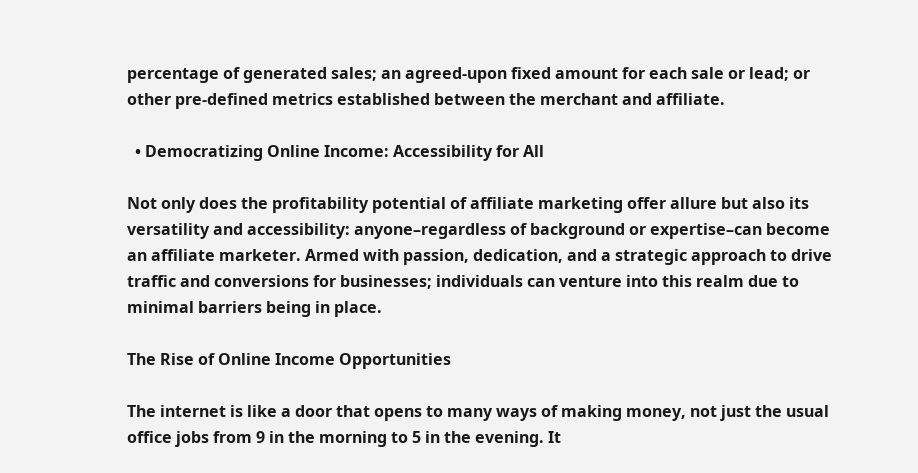percentage of generated sales; an agreed-upon fixed amount for each sale or lead; or other pre-defined metrics established between the merchant and affiliate.

  • Democratizing Online Income: Accessibility for All

Not only does the profitability potential of affiliate marketing offer allure but also its versatility and accessibility: anyone–regardless of background or expertise–can become an affiliate marketer. Armed with passion, dedication, and a strategic approach to drive traffic and conversions for businesses; individuals can venture into this realm due to minimal barriers being in place.

The Rise of Online Income Opportunities

The internet is like a door that opens to many ways of making money, not just the usual office jobs from 9 in the morning to 5 in the evening. It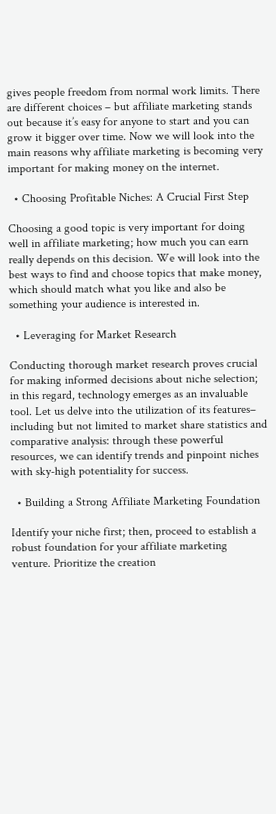gives people freedom from normal work limits. There are different choices – but affiliate marketing stands out because it’s easy for anyone to start and you can grow it bigger over time. Now we will look into the main reasons why affiliate marketing is becoming very important for making money on the internet.

  • Choosing Profitable Niches: A Crucial First Step

Choosing a good topic is very important for doing well in affiliate marketing; how much you can earn really depends on this decision. We will look into the best ways to find and choose topics that make money, which should match what you like and also be something your audience is interested in.

  • Leveraging for Market Research

Conducting thorough market research proves crucial for making informed decisions about niche selection; in this regard, technology emerges as an invaluable tool. Let us delve into the utilization of its features– including but not limited to market share statistics and comparative analysis: through these powerful resources, we can identify trends and pinpoint niches with sky-high potentiality for success.

  • Building a Strong Affiliate Marketing Foundation

Identify your niche first; then, proceed to establish a robust foundation for your affiliate marketing venture. Prioritize the creation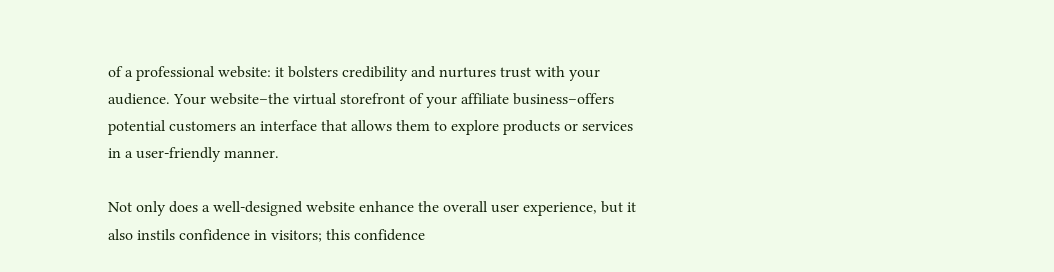of a professional website: it bolsters credibility and nurtures trust with your audience. Your website–the virtual storefront of your affiliate business–offers potential customers an interface that allows them to explore products or services in a user-friendly manner.

Not only does a well-designed website enhance the overall user experience, but it also instils confidence in visitors; this confidence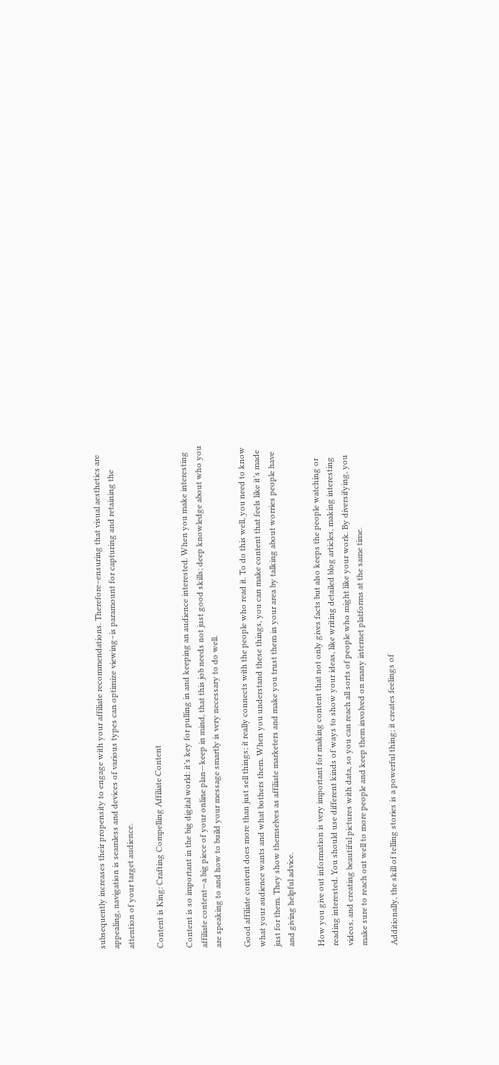subsequently increases their propensity to engage with your affiliate recommendations. Therefore–ensuring that visual aesthetics are appealing, navigation is seamless and devices of various types can optimize viewing–is paramount for capturing and retaining the attention of your target audience.

Content is King: Crafting Compelling Affiliate Content

Content is so important in the big digital world: it’s key for pulling in and keeping an audience interested. When you make interesting affiliate content—a big piece of your online plan—keep in mind, that this job needs not just good skills; deep knowledge about who you are speaking to and how to build your message smartly is very necessary to do well.

Good affiliate content does more than just sell things; it really connects with the people who read it. To do this well, you need to know what your audience wants and what bothers them. When you understand these things, you can make content that feels like it’s made just for them. They show themselves as affiliate marketers and make you trust them in your area by talking about worries people have and giving helpful advice.

How you give out information is very important for making content that not only gives facts but also keeps the people watching or reading interested. You should use different kinds of ways to show your ideas, like writing detailed blog articles, making interesting videos, and creating beautiful pictures with data, so you can reach all sorts of people who might like your work. By diversifying, you make sure to reach out well to more people and keep them involved on many internet platforms at the same time.

Additionally, the skill of telling stories is a powerful thing; it creates feelings of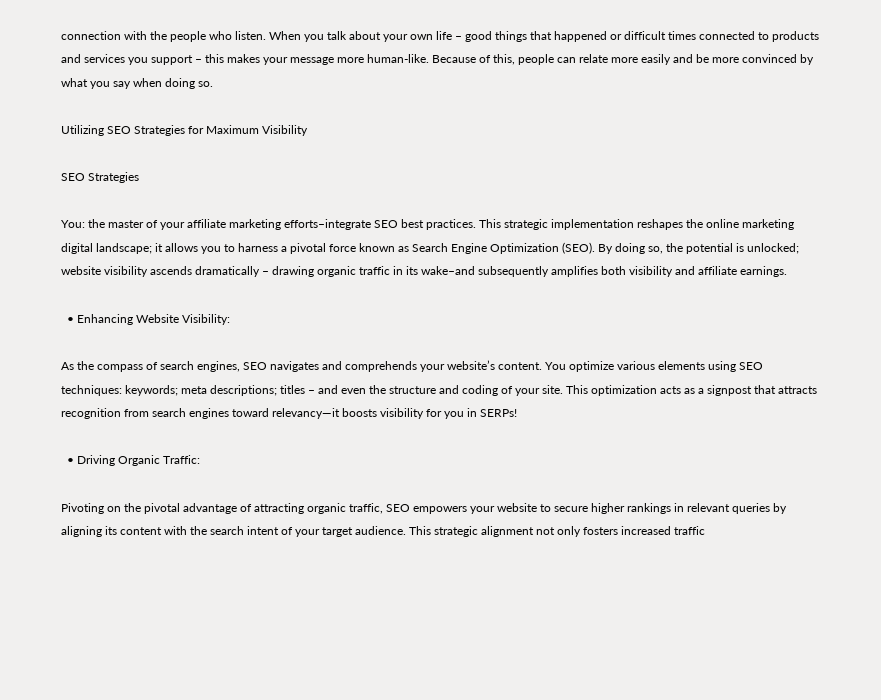connection with the people who listen. When you talk about your own life – good things that happened or difficult times connected to products and services you support – this makes your message more human-like. Because of this, people can relate more easily and be more convinced by what you say when doing so.

Utilizing SEO Strategies for Maximum Visibility

SEO Strategies

You: the master of your affiliate marketing efforts–integrate SEO best practices. This strategic implementation reshapes the online marketing digital landscape; it allows you to harness a pivotal force known as Search Engine Optimization (SEO). By doing so, the potential is unlocked; website visibility ascends dramatically – drawing organic traffic in its wake–and subsequently amplifies both visibility and affiliate earnings.

  • Enhancing Website Visibility:

As the compass of search engines, SEO navigates and comprehends your website’s content. You optimize various elements using SEO techniques: keywords; meta descriptions; titles – and even the structure and coding of your site. This optimization acts as a signpost that attracts recognition from search engines toward relevancy—it boosts visibility for you in SERPs!

  • Driving Organic Traffic:

Pivoting on the pivotal advantage of attracting organic traffic, SEO empowers your website to secure higher rankings in relevant queries by aligning its content with the search intent of your target audience. This strategic alignment not only fosters increased traffic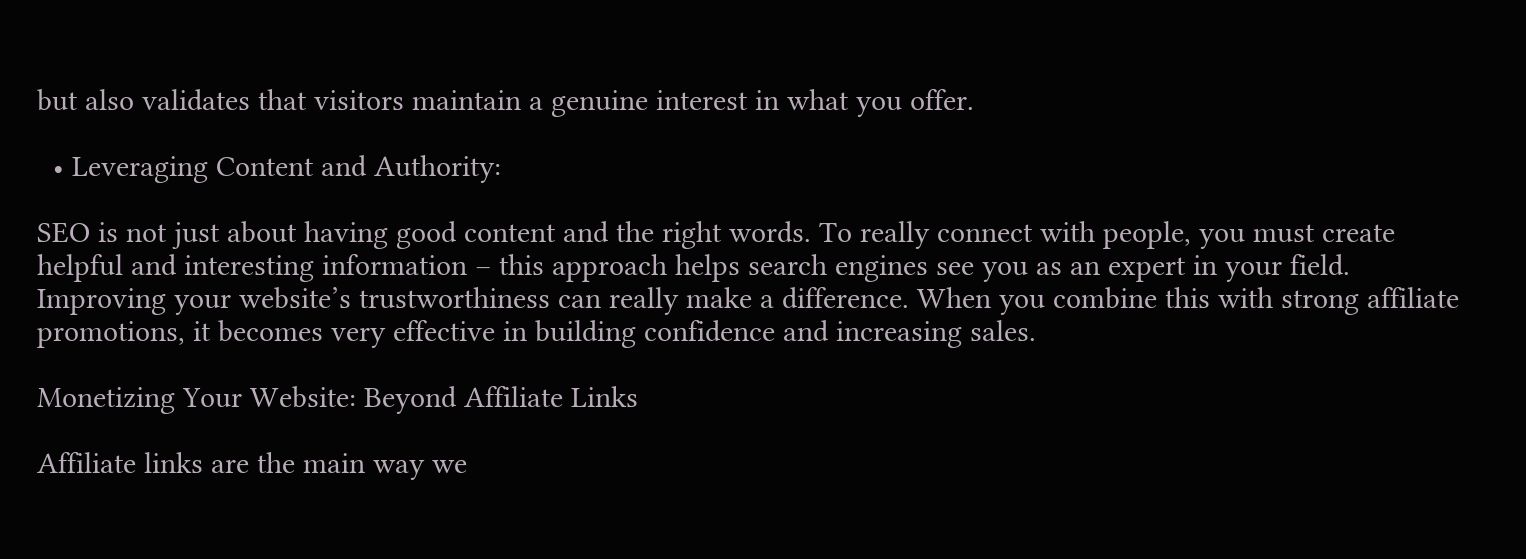but also validates that visitors maintain a genuine interest in what you offer.

  • Leveraging Content and Authority:

SEO is not just about having good content and the right words. To really connect with people, you must create helpful and interesting information – this approach helps search engines see you as an expert in your field. Improving your website’s trustworthiness can really make a difference. When you combine this with strong affiliate promotions, it becomes very effective in building confidence and increasing sales.

Monetizing Your Website: Beyond Affiliate Links

Affiliate links are the main way we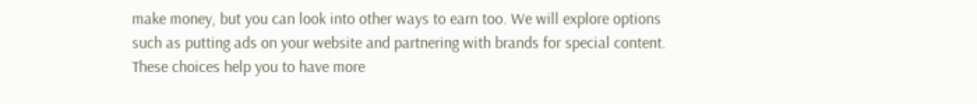make money, but you can look into other ways to earn too. We will explore options such as putting ads on your website and partnering with brands for special content. These choices help you to have more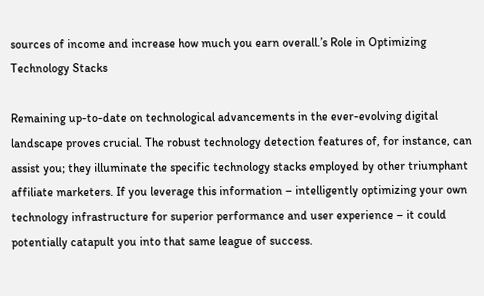sources of income and increase how much you earn overall.’s Role in Optimizing Technology Stacks

Remaining up-to-date on technological advancements in the ever-evolving digital landscape proves crucial. The robust technology detection features of, for instance, can assist you; they illuminate the specific technology stacks employed by other triumphant affiliate marketers. If you leverage this information – intelligently optimizing your own technology infrastructure for superior performance and user experience – it could potentially catapult you into that same league of success.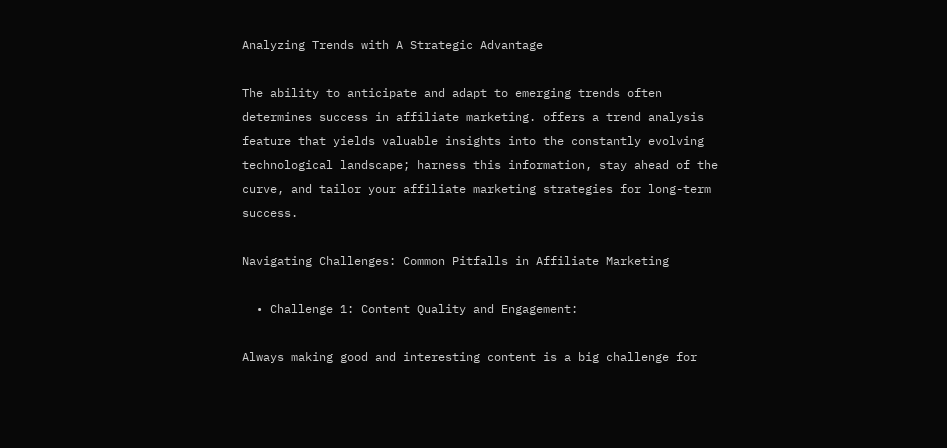Analyzing Trends with A Strategic Advantage

The ability to anticipate and adapt to emerging trends often determines success in affiliate marketing. offers a trend analysis feature that yields valuable insights into the constantly evolving technological landscape; harness this information, stay ahead of the curve, and tailor your affiliate marketing strategies for long-term success.

Navigating Challenges: Common Pitfalls in Affiliate Marketing

  • Challenge 1: Content Quality and Engagement:

Always making good and interesting content is a big challenge for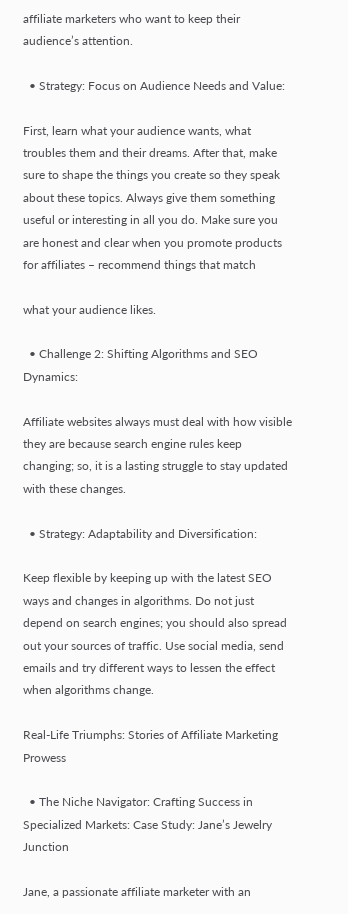affiliate marketers who want to keep their audience’s attention.

  • Strategy: Focus on Audience Needs and Value:

First, learn what your audience wants, what troubles them and their dreams. After that, make sure to shape the things you create so they speak about these topics. Always give them something useful or interesting in all you do. Make sure you are honest and clear when you promote products for affiliates – recommend things that match

what your audience likes.

  • Challenge 2: Shifting Algorithms and SEO Dynamics:

Affiliate websites always must deal with how visible they are because search engine rules keep changing; so, it is a lasting struggle to stay updated with these changes.

  • Strategy: Adaptability and Diversification:

Keep flexible by keeping up with the latest SEO ways and changes in algorithms. Do not just depend on search engines; you should also spread out your sources of traffic. Use social media, send emails and try different ways to lessen the effect when algorithms change.

Real-Life Triumphs: Stories of Affiliate Marketing Prowess

  • The Niche Navigator: Crafting Success in Specialized Markets: Case Study: Jane’s Jewelry Junction

Jane, a passionate affiliate marketer with an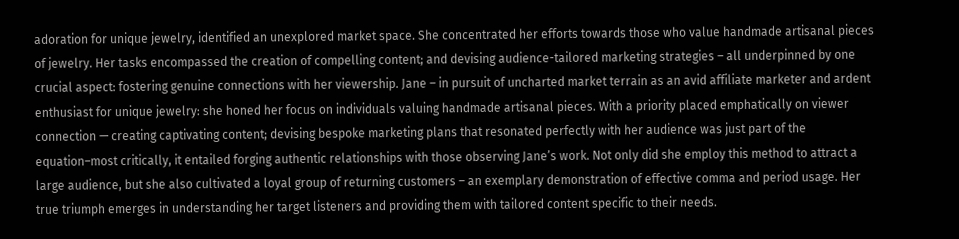adoration for unique jewelry, identified an unexplored market space. She concentrated her efforts towards those who value handmade artisanal pieces of jewelry. Her tasks encompassed the creation of compelling content; and devising audience-tailored marketing strategies – all underpinned by one crucial aspect: fostering genuine connections with her viewership. Jane – in pursuit of uncharted market terrain as an avid affiliate marketer and ardent enthusiast for unique jewelry: she honed her focus on individuals valuing handmade artisanal pieces. With a priority placed emphatically on viewer connection — creating captivating content; devising bespoke marketing plans that resonated perfectly with her audience was just part of the equation–most critically, it entailed forging authentic relationships with those observing Jane’s work. Not only did she employ this method to attract a large audience, but she also cultivated a loyal group of returning customers – an exemplary demonstration of effective comma and period usage. Her true triumph emerges in understanding her target listeners and providing them with tailored content specific to their needs.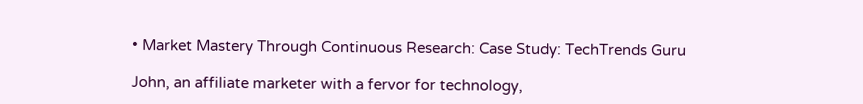• Market Mastery Through Continuous Research: Case Study: TechTrends Guru

John, an affiliate marketer with a fervor for technology,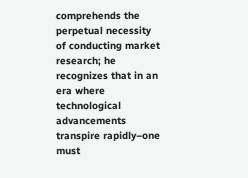comprehends the perpetual necessity of conducting market research; he recognizes that in an era where technological advancements transpire rapidly–one must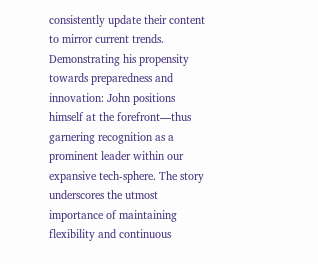consistently update their content to mirror current trends. Demonstrating his propensity towards preparedness and innovation: John positions himself at the forefront—thus garnering recognition as a prominent leader within our expansive tech-sphere. The story underscores the utmost importance of maintaining flexibility and continuous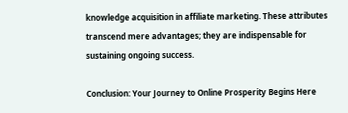knowledge acquisition in affiliate marketing. These attributes transcend mere advantages; they are indispensable for sustaining ongoing success.

Conclusion: Your Journey to Online Prosperity Begins Here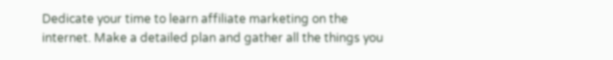Dedicate your time to learn affiliate marketing on the internet. Make a detailed plan and gather all the things you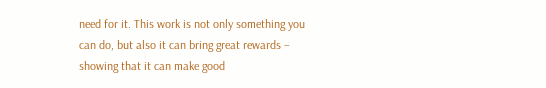need for it. This work is not only something you can do, but also it can bring great rewards – showing that it can make good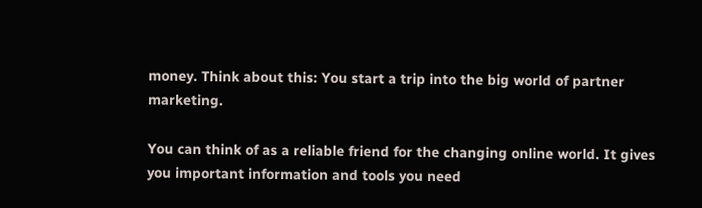money. Think about this: You start a trip into the big world of partner marketing.

You can think of as a reliable friend for the changing online world. It gives you important information and tools you need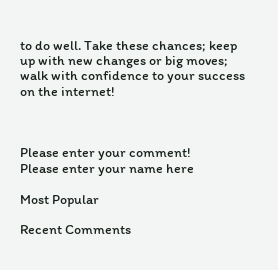to do well. Take these chances; keep up with new changes or big moves; walk with confidence to your success on the internet!



Please enter your comment!
Please enter your name here

Most Popular

Recent Comments